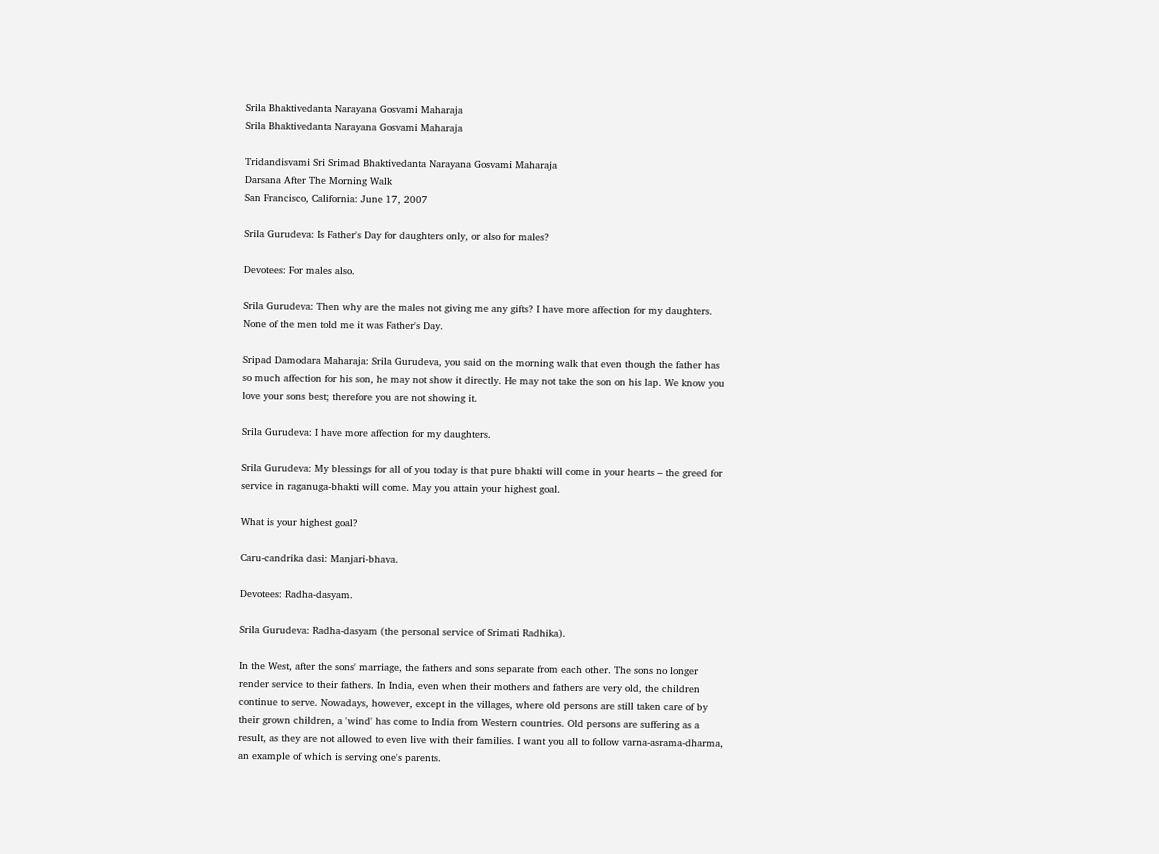Srila Bhaktivedanta Narayana Gosvami Maharaja
Srila Bhaktivedanta Narayana Gosvami Maharaja

Tridandisvami Sri Srimad Bhaktivedanta Narayana Gosvami Maharaja
Darsana After The Morning Walk
San Francisco, California: June 17, 2007

Srila Gurudeva: Is Father's Day for daughters only, or also for males?

Devotees: For males also.

Srila Gurudeva: Then why are the males not giving me any gifts? I have more affection for my daughters. None of the men told me it was Father's Day.

Sripad Damodara Maharaja: Srila Gurudeva, you said on the morning walk that even though the father has so much affection for his son, he may not show it directly. He may not take the son on his lap. We know you love your sons best; therefore you are not showing it.

Srila Gurudeva: I have more affection for my daughters.

Srila Gurudeva: My blessings for all of you today is that pure bhakti will come in your hearts – the greed for service in raganuga-bhakti will come. May you attain your highest goal.

What is your highest goal?

Caru-candrika dasi: Manjari-bhava.

Devotees: Radha-dasyam.

Srila Gurudeva: Radha-dasyam (the personal service of Srimati Radhika).

In the West, after the sons' marriage, the fathers and sons separate from each other. The sons no longer render service to their fathers. In India, even when their mothers and fathers are very old, the children continue to serve. Nowadays, however, except in the villages, where old persons are still taken care of by their grown children, a 'wind' has come to India from Western countries. Old persons are suffering as a result, as they are not allowed to even live with their families. I want you all to follow varna-asrama-dharma, an example of which is serving one's parents.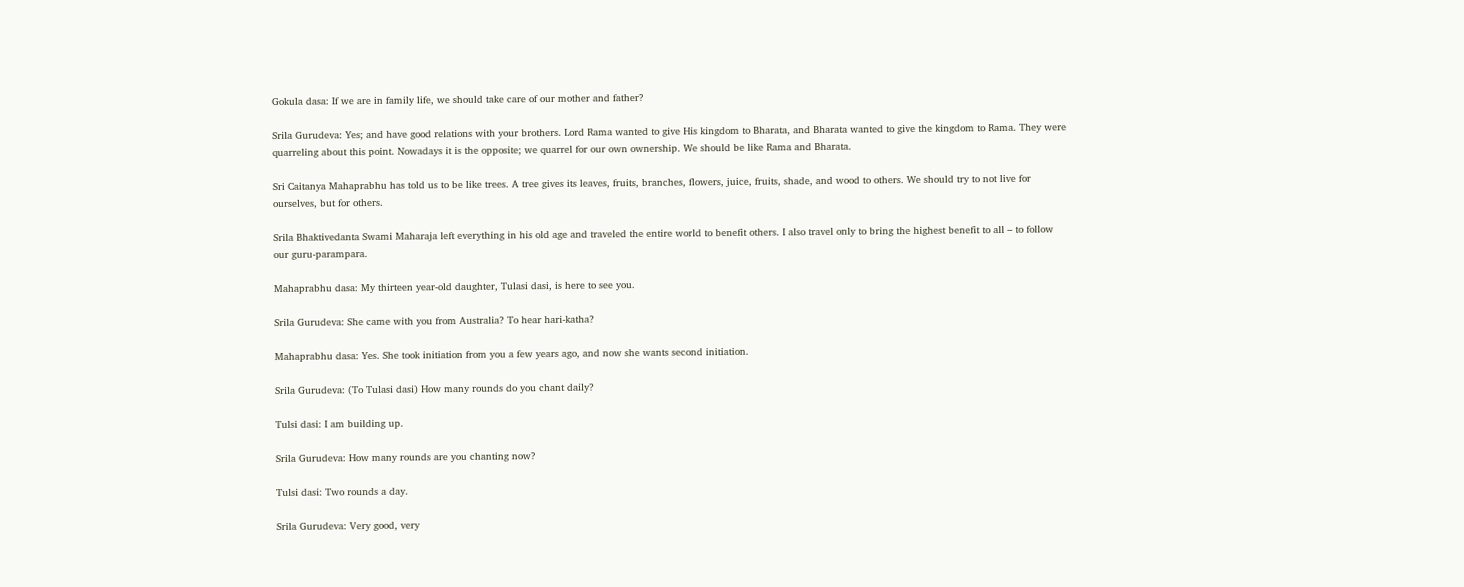Gokula dasa: If we are in family life, we should take care of our mother and father?

Srila Gurudeva: Yes; and have good relations with your brothers. Lord Rama wanted to give His kingdom to Bharata, and Bharata wanted to give the kingdom to Rama. They were quarreling about this point. Nowadays it is the opposite; we quarrel for our own ownership. We should be like Rama and Bharata.

Sri Caitanya Mahaprabhu has told us to be like trees. A tree gives its leaves, fruits, branches, flowers, juice, fruits, shade, and wood to others. We should try to not live for ourselves, but for others.

Srila Bhaktivedanta Swami Maharaja left everything in his old age and traveled the entire world to benefit others. I also travel only to bring the highest benefit to all – to follow our guru-parampara.

Mahaprabhu dasa: My thirteen year-old daughter, Tulasi dasi, is here to see you.

Srila Gurudeva: She came with you from Australia? To hear hari-katha?

Mahaprabhu dasa: Yes. She took initiation from you a few years ago, and now she wants second initiation.

Srila Gurudeva: (To Tulasi dasi) How many rounds do you chant daily?

Tulsi dasi: I am building up.

Srila Gurudeva: How many rounds are you chanting now?

Tulsi dasi: Two rounds a day.

Srila Gurudeva: Very good, very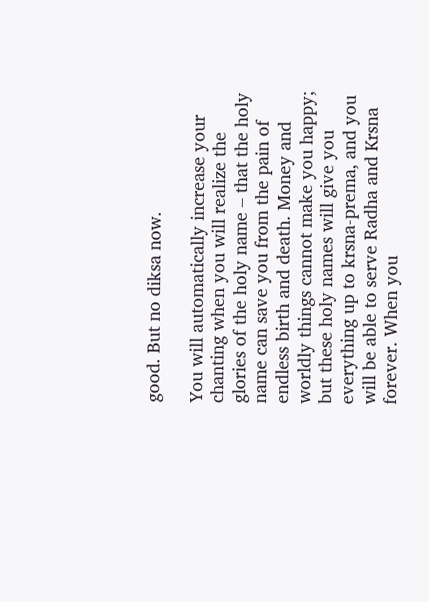good. But no diksa now.

You will automatically increase your chanting when you will realize the glories of the holy name – that the holy name can save you from the pain of endless birth and death. Money and worldly things cannot make you happy; but these holy names will give you everything up to krsna-prema, and you will be able to serve Radha and Krsna forever. When you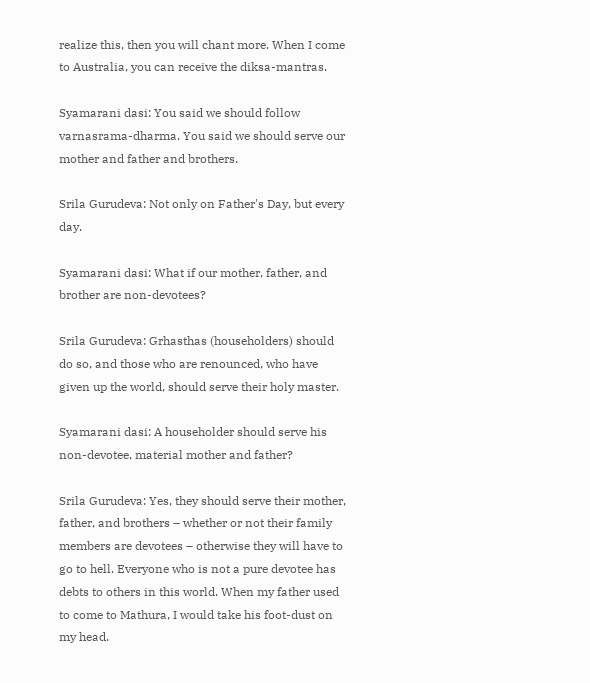realize this, then you will chant more. When I come to Australia, you can receive the diksa-mantras.

Syamarani dasi: You said we should follow varnasrama-dharma. You said we should serve our mother and father and brothers.

Srila Gurudeva: Not only on Father's Day, but every day.

Syamarani dasi: What if our mother, father, and brother are non-devotees?

Srila Gurudeva: Grhasthas (householders) should do so, and those who are renounced, who have given up the world, should serve their holy master.

Syamarani dasi: A householder should serve his non-devotee, material mother and father?

Srila Gurudeva: Yes, they should serve their mother, father, and brothers – whether or not their family members are devotees – otherwise they will have to go to hell. Everyone who is not a pure devotee has debts to others in this world. When my father used to come to Mathura, I would take his foot-dust on my head.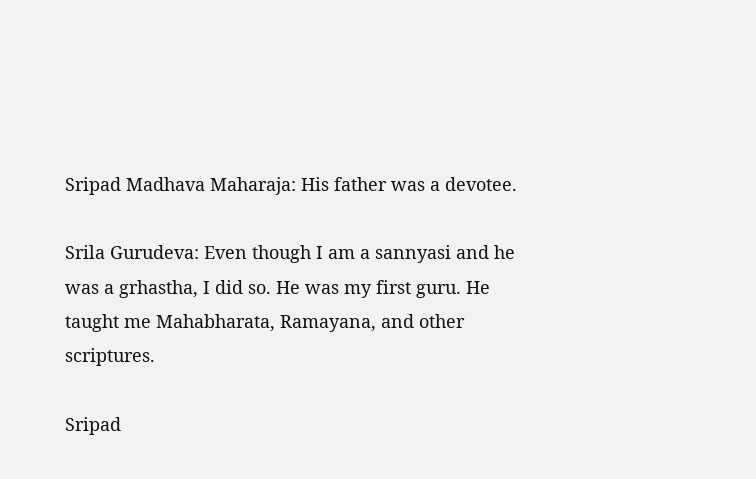Sripad Madhava Maharaja: His father was a devotee.

Srila Gurudeva: Even though I am a sannyasi and he was a grhastha, I did so. He was my first guru. He taught me Mahabharata, Ramayana, and other scriptures.

Sripad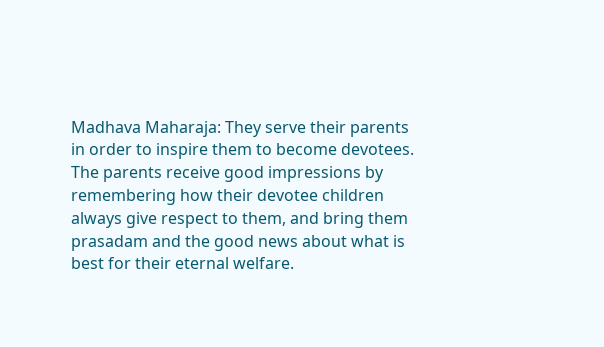Madhava Maharaja: They serve their parents in order to inspire them to become devotees. The parents receive good impressions by remembering how their devotee children always give respect to them, and bring them prasadam and the good news about what is best for their eternal welfare.